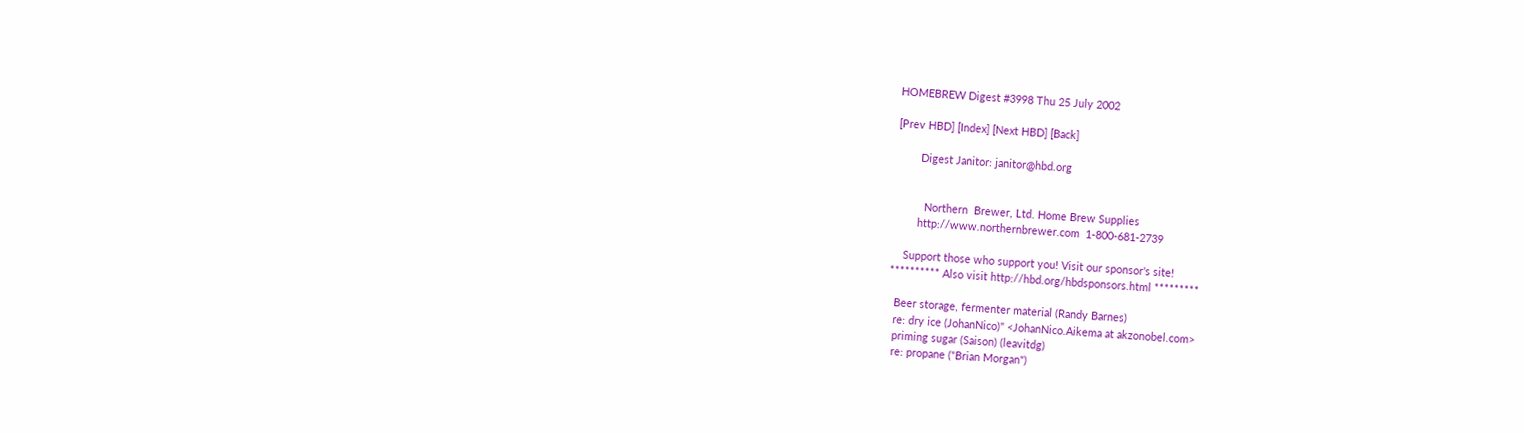HOMEBREW Digest #3998 Thu 25 July 2002

[Prev HBD] [Index] [Next HBD] [Back]

        Digest Janitor: janitor@hbd.org


          Northern  Brewer, Ltd. Home Brew Supplies
        http://www.northernbrewer.com  1-800-681-2739

    Support those who support you! Visit our sponsor's site!
********** Also visit http://hbd.org/hbdsponsors.html *********

  Beer storage, fermenter material (Randy Barnes)
  re: dry ice (JohanNico)" <JohanNico.Aikema at akzonobel.com>
  priming sugar (Saison) (leavitdg)
  re: propane ("Brian Morgan")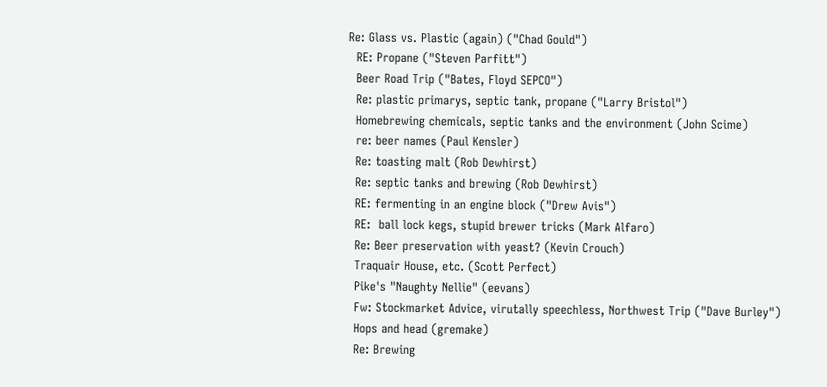Re: Glass vs. Plastic (again) ("Chad Gould")
  RE: Propane ("Steven Parfitt")
  Beer Road Trip ("Bates, Floyd SEPCO")
  Re: plastic primarys, septic tank, propane ("Larry Bristol")
  Homebrewing chemicals, septic tanks and the environment (John Scime)
  re: beer names (Paul Kensler)
  Re: toasting malt (Rob Dewhirst)
  Re: septic tanks and brewing (Rob Dewhirst)
  RE: fermenting in an engine block ("Drew Avis")
  RE:  ball lock kegs, stupid brewer tricks (Mark Alfaro)
  Re: Beer preservation with yeast? (Kevin Crouch)
  Traquair House, etc. (Scott Perfect)
  Pike's "Naughty Nellie" (eevans)
  Fw: Stockmarket Advice, virutally speechless, Northwest Trip ("Dave Burley")
  Hops and head (gremake)
  Re: Brewing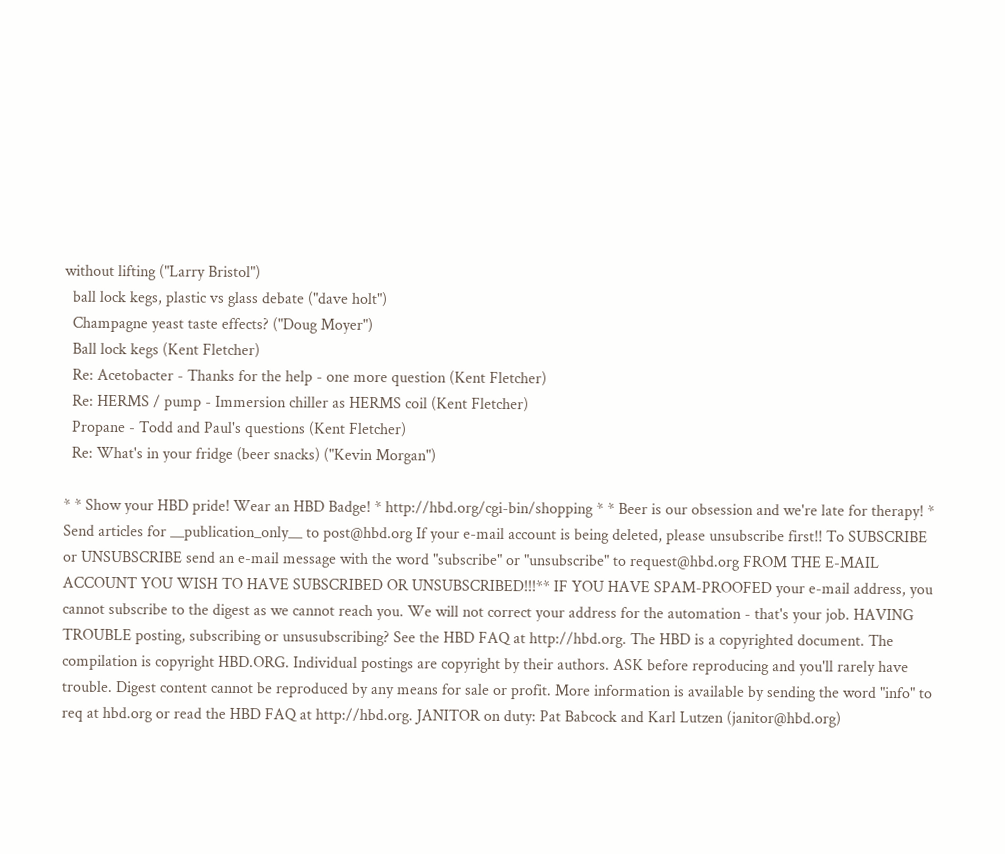without lifting ("Larry Bristol")
  ball lock kegs, plastic vs glass debate ("dave holt")
  Champagne yeast taste effects? ("Doug Moyer")
  Ball lock kegs (Kent Fletcher)
  Re: Acetobacter - Thanks for the help - one more question (Kent Fletcher)
  Re: HERMS / pump - Immersion chiller as HERMS coil (Kent Fletcher)
  Propane - Todd and Paul's questions (Kent Fletcher)
  Re: What's in your fridge (beer snacks) ("Kevin Morgan")

* * Show your HBD pride! Wear an HBD Badge! * http://hbd.org/cgi-bin/shopping * * Beer is our obsession and we're late for therapy! * Send articles for __publication_only__ to post@hbd.org If your e-mail account is being deleted, please unsubscribe first!! To SUBSCRIBE or UNSUBSCRIBE send an e-mail message with the word "subscribe" or "unsubscribe" to request@hbd.org FROM THE E-MAIL ACCOUNT YOU WISH TO HAVE SUBSCRIBED OR UNSUBSCRIBED!!!** IF YOU HAVE SPAM-PROOFED your e-mail address, you cannot subscribe to the digest as we cannot reach you. We will not correct your address for the automation - that's your job. HAVING TROUBLE posting, subscribing or unsusubscribing? See the HBD FAQ at http://hbd.org. The HBD is a copyrighted document. The compilation is copyright HBD.ORG. Individual postings are copyright by their authors. ASK before reproducing and you'll rarely have trouble. Digest content cannot be reproduced by any means for sale or profit. More information is available by sending the word "info" to req at hbd.org or read the HBD FAQ at http://hbd.org. JANITOR on duty: Pat Babcock and Karl Lutzen (janitor@hbd.org)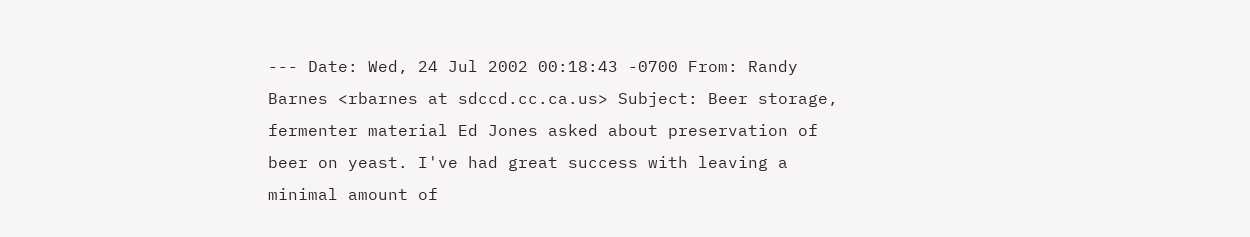--- Date: Wed, 24 Jul 2002 00:18:43 -0700 From: Randy Barnes <rbarnes at sdccd.cc.ca.us> Subject: Beer storage, fermenter material Ed Jones asked about preservation of beer on yeast. I've had great success with leaving a minimal amount of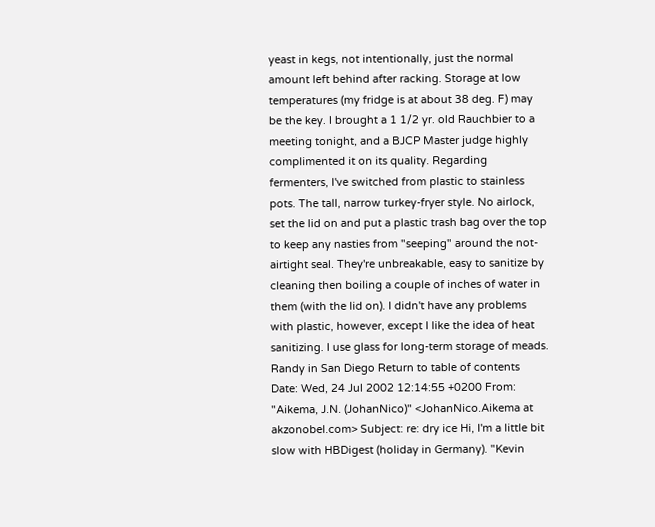yeast in kegs, not intentionally, just the normal amount left behind after racking. Storage at low temperatures (my fridge is at about 38 deg. F) may be the key. I brought a 1 1/2 yr. old Rauchbier to a meeting tonight, and a BJCP Master judge highly complimented it on its quality. Regarding fermenters, I've switched from plastic to stainless pots. The tall, narrow turkey-fryer style. No airlock, set the lid on and put a plastic trash bag over the top to keep any nasties from "seeping" around the not-airtight seal. They're unbreakable, easy to sanitize by cleaning then boiling a couple of inches of water in them (with the lid on). I didn't have any problems with plastic, however, except I like the idea of heat sanitizing. I use glass for long-term storage of meads. Randy in San Diego Return to table of contents
Date: Wed, 24 Jul 2002 12:14:55 +0200 From: "Aikema, J.N. (JohanNico)" <JohanNico.Aikema at akzonobel.com> Subject: re: dry ice Hi, I'm a little bit slow with HBDigest (holiday in Germany). "Kevin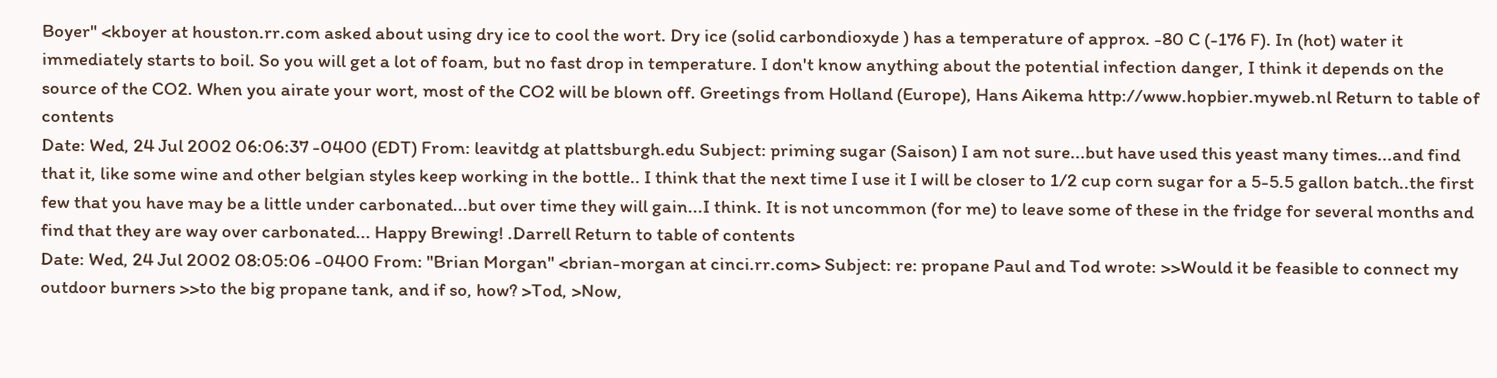Boyer" <kboyer at houston.rr.com asked about using dry ice to cool the wort. Dry ice (solid carbondioxyde ) has a temperature of approx. -80 C (-176 F). In (hot) water it immediately starts to boil. So you will get a lot of foam, but no fast drop in temperature. I don't know anything about the potential infection danger, I think it depends on the source of the CO2. When you airate your wort, most of the CO2 will be blown off. Greetings from Holland (Europe), Hans Aikema http://www.hopbier.myweb.nl Return to table of contents
Date: Wed, 24 Jul 2002 06:06:37 -0400 (EDT) From: leavitdg at plattsburgh.edu Subject: priming sugar (Saison) I am not sure...but have used this yeast many times...and find that it, like some wine and other belgian styles keep working in the bottle.. I think that the next time I use it I will be closer to 1/2 cup corn sugar for a 5-5.5 gallon batch..the first few that you have may be a little under carbonated...but over time they will gain...I think. It is not uncommon (for me) to leave some of these in the fridge for several months and find that they are way over carbonated... Happy Brewing! .Darrell Return to table of contents
Date: Wed, 24 Jul 2002 08:05:06 -0400 From: "Brian Morgan" <brian-morgan at cinci.rr.com> Subject: re: propane Paul and Tod wrote: >>Would it be feasible to connect my outdoor burners >>to the big propane tank, and if so, how? >Tod, >Now,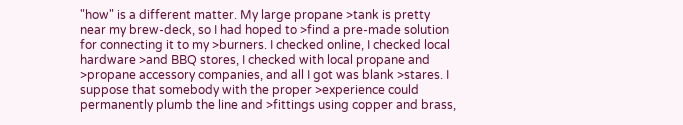"how" is a different matter. My large propane >tank is pretty near my brew-deck, so I had hoped to >find a pre-made solution for connecting it to my >burners. I checked online, I checked local hardware >and BBQ stores, I checked with local propane and >propane accessory companies, and all I got was blank >stares. I suppose that somebody with the proper >experience could permanently plumb the line and >fittings using copper and brass,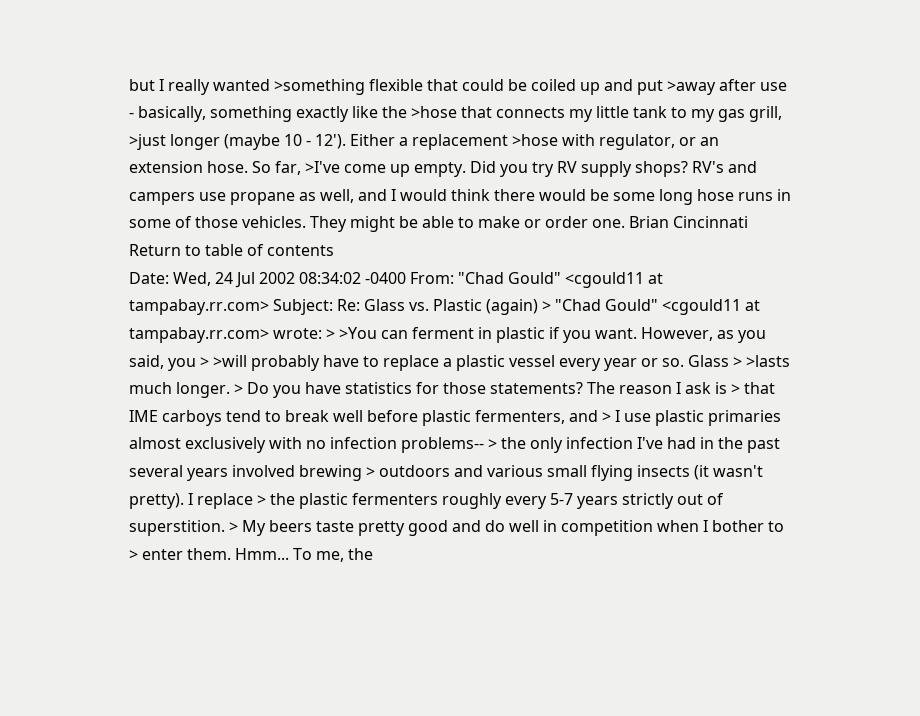but I really wanted >something flexible that could be coiled up and put >away after use - basically, something exactly like the >hose that connects my little tank to my gas grill, >just longer (maybe 10 - 12'). Either a replacement >hose with regulator, or an extension hose. So far, >I've come up empty. Did you try RV supply shops? RV's and campers use propane as well, and I would think there would be some long hose runs in some of those vehicles. They might be able to make or order one. Brian Cincinnati Return to table of contents
Date: Wed, 24 Jul 2002 08:34:02 -0400 From: "Chad Gould" <cgould11 at tampabay.rr.com> Subject: Re: Glass vs. Plastic (again) > "Chad Gould" <cgould11 at tampabay.rr.com> wrote: > >You can ferment in plastic if you want. However, as you said, you > >will probably have to replace a plastic vessel every year or so. Glass > >lasts much longer. > Do you have statistics for those statements? The reason I ask is > that IME carboys tend to break well before plastic fermenters, and > I use plastic primaries almost exclusively with no infection problems-- > the only infection I've had in the past several years involved brewing > outdoors and various small flying insects (it wasn't pretty). I replace > the plastic fermenters roughly every 5-7 years strictly out of superstition. > My beers taste pretty good and do well in competition when I bother to > enter them. Hmm... To me, the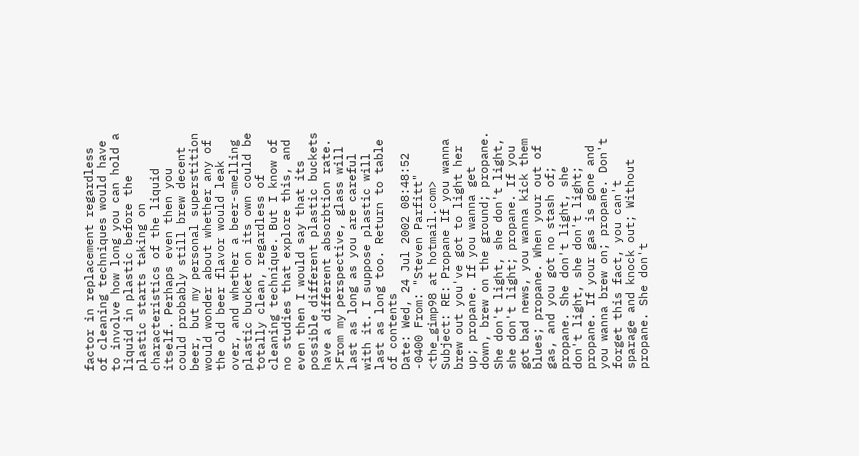factor in replacement regardless of cleaning techniques would have to involve how long you can hold a liquid in plastic before the plastic starts taking on characteristics of the liquid itself. Perhaps even then you could probably still brew decent beer, but my personal superstition would wonder about whether any of the old beer flavor would leak over, and whether a beer-smelling plastic bucket on its own could be totally clean, regardless of cleaning technique. But I know of no studies that explore this, and even then I would say that its possible different plastic buckets have a different absorbtion rate. >From my perspective, glass will last as long as you are careful with it. I suppose plastic will last as long too. Return to table of contents
Date: Wed, 24 Jul 2002 08:48:52 -0400 From: "Steven Parfitt" <the_gimp98 at hotmail.com> Subject: RE: Propane If you wanna brew out you've got to light her up; propane. If you wanna get down, brew on the ground; propane. She don't light, she don't light, she don't light; propane. If you got bad news, you wanna kick them blues; propane. When your out of gas, and you got no stash of; propane. She don't light, she don't light, she don't light; propane. If your gas is gone and you wanna brew on; propane. Don't forget this fact, you can't sparage and knock out; Without propane. She don't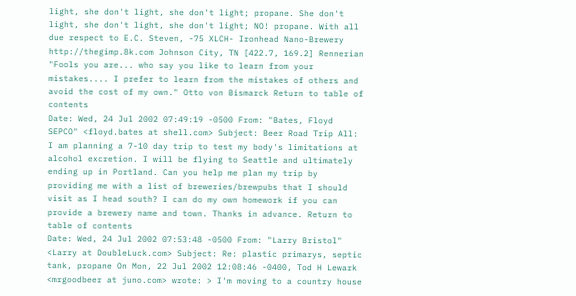light, she don't light, she don't light; propane. She don't light, she don't light, she don't light; NO! propane. With all due respect to E.C. Steven, -75 XLCH- Ironhead Nano-Brewery http://thegimp.8k.com Johnson City, TN [422.7, 169.2] Rennerian "Fools you are... who say you like to learn from your mistakes.... I prefer to learn from the mistakes of others and avoid the cost of my own." Otto von Bismarck Return to table of contents
Date: Wed, 24 Jul 2002 07:49:19 -0500 From: "Bates, Floyd SEPCO" <floyd.bates at shell.com> Subject: Beer Road Trip All: I am planning a 7-10 day trip to test my body's limitations at alcohol excretion. I will be flying to Seattle and ultimately ending up in Portland. Can you help me plan my trip by providing me with a list of breweries/brewpubs that I should visit as I head south? I can do my own homework if you can provide a brewery name and town. Thanks in advance. Return to table of contents
Date: Wed, 24 Jul 2002 07:53:48 -0500 From: "Larry Bristol" <Larry at DoubleLuck.com> Subject: Re: plastic primarys, septic tank, propane On Mon, 22 Jul 2002 12:08:46 -0400, Tod H Lewark <mrgoodbeer at juno.com> wrote: > I'm moving to a country house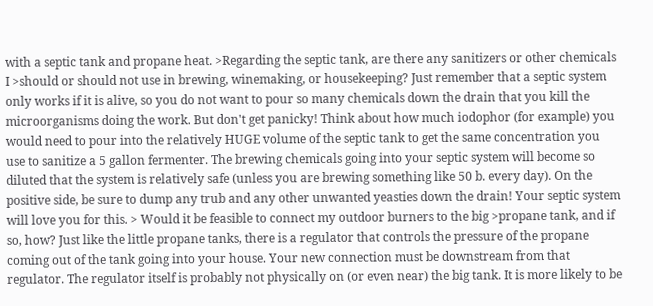with a septic tank and propane heat. >Regarding the septic tank, are there any sanitizers or other chemicals I >should or should not use in brewing, winemaking, or housekeeping? Just remember that a septic system only works if it is alive, so you do not want to pour so many chemicals down the drain that you kill the microorganisms doing the work. But don't get panicky! Think about how much iodophor (for example) you would need to pour into the relatively HUGE volume of the septic tank to get the same concentration you use to sanitize a 5 gallon fermenter. The brewing chemicals going into your septic system will become so diluted that the system is relatively safe (unless you are brewing something like 50 b. every day). On the positive side, be sure to dump any trub and any other unwanted yeasties down the drain! Your septic system will love you for this. > Would it be feasible to connect my outdoor burners to the big >propane tank, and if so, how? Just like the little propane tanks, there is a regulator that controls the pressure of the propane coming out of the tank going into your house. Your new connection must be downstream from that regulator. The regulator itself is probably not physically on (or even near) the big tank. It is more likely to be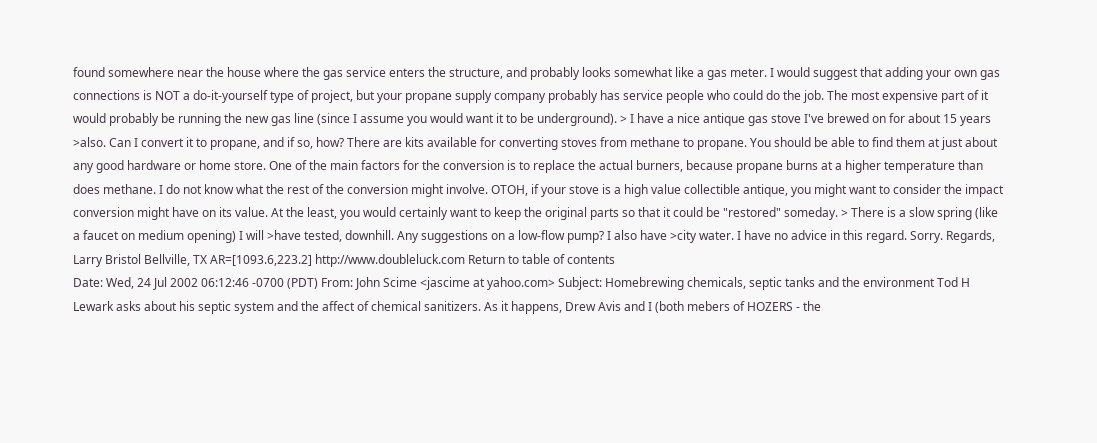found somewhere near the house where the gas service enters the structure, and probably looks somewhat like a gas meter. I would suggest that adding your own gas connections is NOT a do-it-yourself type of project, but your propane supply company probably has service people who could do the job. The most expensive part of it would probably be running the new gas line (since I assume you would want it to be underground). > I have a nice antique gas stove I've brewed on for about 15 years >also. Can I convert it to propane, and if so, how? There are kits available for converting stoves from methane to propane. You should be able to find them at just about any good hardware or home store. One of the main factors for the conversion is to replace the actual burners, because propane burns at a higher temperature than does methane. I do not know what the rest of the conversion might involve. OTOH, if your stove is a high value collectible antique, you might want to consider the impact conversion might have on its value. At the least, you would certainly want to keep the original parts so that it could be "restored" someday. > There is a slow spring (like a faucet on medium opening) I will >have tested, downhill. Any suggestions on a low-flow pump? I also have >city water. I have no advice in this regard. Sorry. Regards, Larry Bristol Bellville, TX AR=[1093.6,223.2] http://www.doubleluck.com Return to table of contents
Date: Wed, 24 Jul 2002 06:12:46 -0700 (PDT) From: John Scime <jascime at yahoo.com> Subject: Homebrewing chemicals, septic tanks and the environment Tod H Lewark asks about his septic system and the affect of chemical sanitizers. As it happens, Drew Avis and I (both mebers of HOZERS - the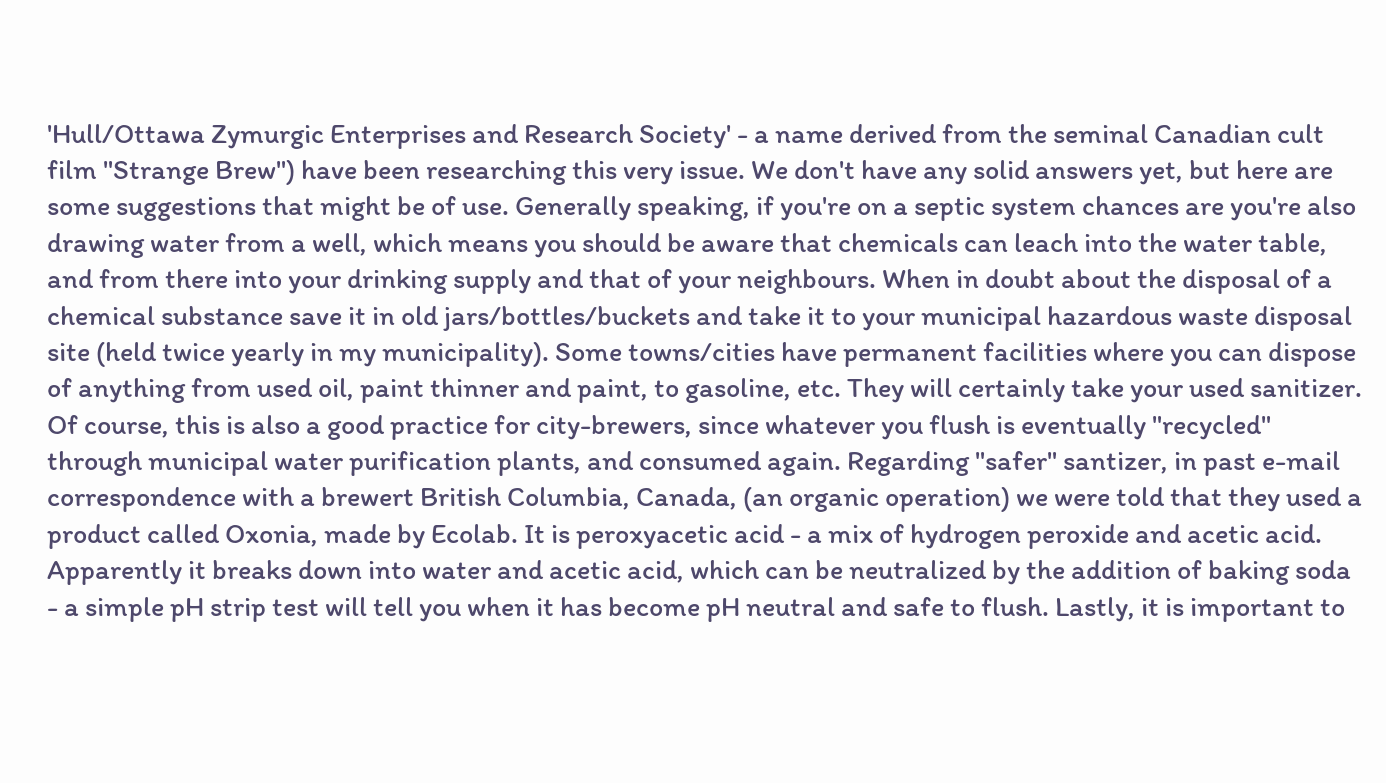'Hull/Ottawa Zymurgic Enterprises and Research Society' - a name derived from the seminal Canadian cult film "Strange Brew") have been researching this very issue. We don't have any solid answers yet, but here are some suggestions that might be of use. Generally speaking, if you're on a septic system chances are you're also drawing water from a well, which means you should be aware that chemicals can leach into the water table, and from there into your drinking supply and that of your neighbours. When in doubt about the disposal of a chemical substance save it in old jars/bottles/buckets and take it to your municipal hazardous waste disposal site (held twice yearly in my municipality). Some towns/cities have permanent facilities where you can dispose of anything from used oil, paint thinner and paint, to gasoline, etc. They will certainly take your used sanitizer. Of course, this is also a good practice for city-brewers, since whatever you flush is eventually "recycled" through municipal water purification plants, and consumed again. Regarding "safer" santizer, in past e-mail correspondence with a brewert British Columbia, Canada, (an organic operation) we were told that they used a product called Oxonia, made by Ecolab. It is peroxyacetic acid - a mix of hydrogen peroxide and acetic acid. Apparently it breaks down into water and acetic acid, which can be neutralized by the addition of baking soda - a simple pH strip test will tell you when it has become pH neutral and safe to flush. Lastly, it is important to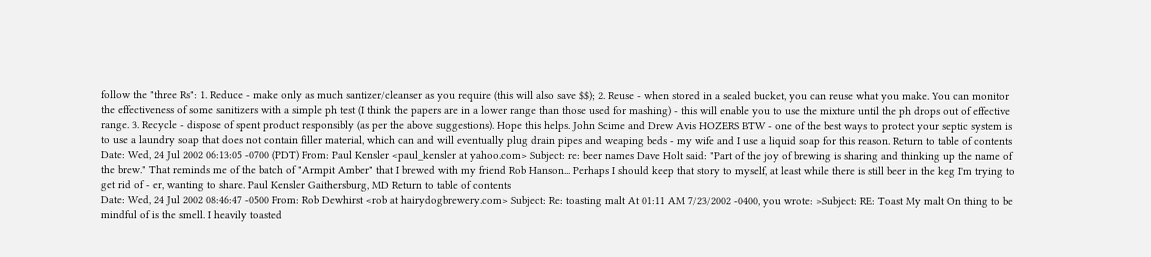follow the "three Rs": 1. Reduce - make only as much santizer/cleanser as you require (this will also save $$); 2. Reuse - when stored in a sealed bucket, you can reuse what you make. You can monitor the effectiveness of some sanitizers with a simple ph test (I think the papers are in a lower range than those used for mashing) - this will enable you to use the mixture until the ph drops out of effective range. 3. Recycle - dispose of spent product responsibly (as per the above suggestions). Hope this helps. John Scime and Drew Avis HOZERS BTW - one of the best ways to protect your septic system is to use a laundry soap that does not contain filler material, which can and will eventually plug drain pipes and weaping beds - my wife and I use a liquid soap for this reason. Return to table of contents
Date: Wed, 24 Jul 2002 06:13:05 -0700 (PDT) From: Paul Kensler <paul_kensler at yahoo.com> Subject: re: beer names Dave Holt said: "Part of the joy of brewing is sharing and thinking up the name of the brew." That reminds me of the batch of "Armpit Amber" that I brewed with my friend Rob Hanson... Perhaps I should keep that story to myself, at least while there is still beer in the keg I'm trying to get rid of - er, wanting to share. Paul Kensler Gaithersburg, MD Return to table of contents
Date: Wed, 24 Jul 2002 08:46:47 -0500 From: Rob Dewhirst <rob at hairydogbrewery.com> Subject: Re: toasting malt At 01:11 AM 7/23/2002 -0400, you wrote: >Subject: RE: Toast My malt On thing to be mindful of is the smell. I heavily toasted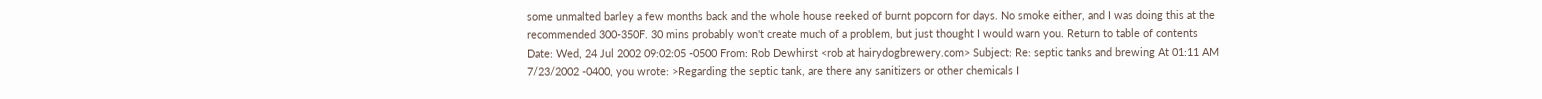some unmalted barley a few months back and the whole house reeked of burnt popcorn for days. No smoke either, and I was doing this at the recommended 300-350F. 30 mins probably won't create much of a problem, but just thought I would warn you. Return to table of contents
Date: Wed, 24 Jul 2002 09:02:05 -0500 From: Rob Dewhirst <rob at hairydogbrewery.com> Subject: Re: septic tanks and brewing At 01:11 AM 7/23/2002 -0400, you wrote: >Regarding the septic tank, are there any sanitizers or other chemicals I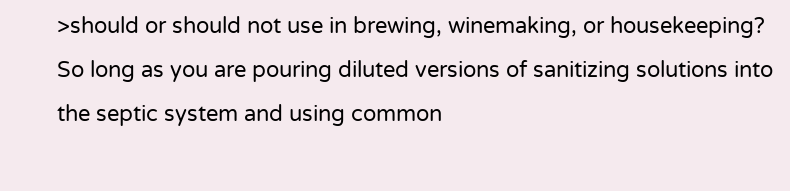>should or should not use in brewing, winemaking, or housekeeping? So long as you are pouring diluted versions of sanitizing solutions into the septic system and using common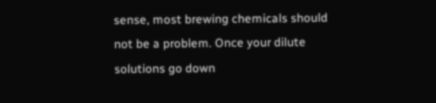sense, most brewing chemicals should not be a problem. Once your dilute solutions go down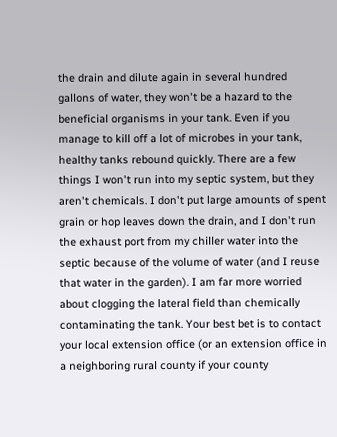the drain and dilute again in several hundred gallons of water, they won't be a hazard to the beneficial organisms in your tank. Even if you manage to kill off a lot of microbes in your tank, healthy tanks rebound quickly. There are a few things I won't run into my septic system, but they aren't chemicals. I don't put large amounts of spent grain or hop leaves down the drain, and I don't run the exhaust port from my chiller water into the septic because of the volume of water (and I reuse that water in the garden). I am far more worried about clogging the lateral field than chemically contaminating the tank. Your best bet is to contact your local extension office (or an extension office in a neighboring rural county if your county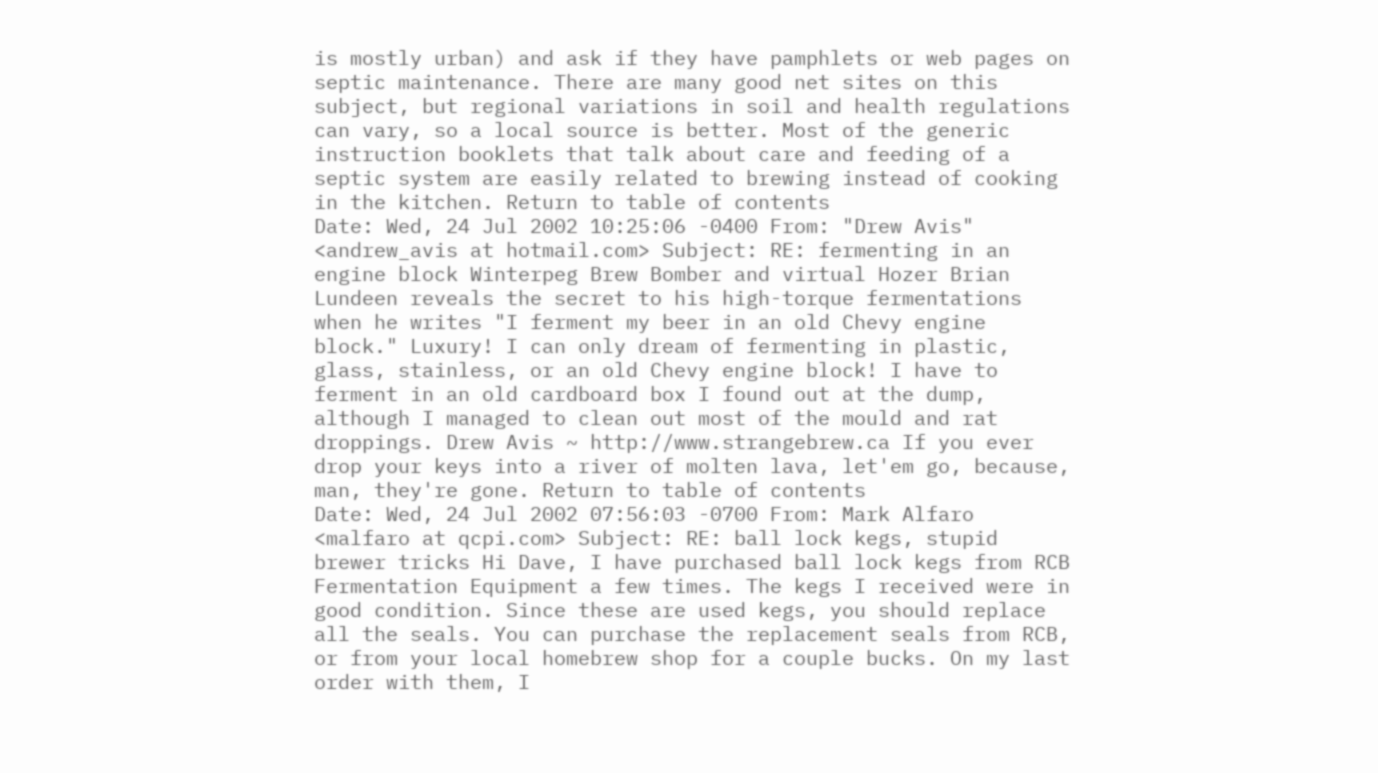is mostly urban) and ask if they have pamphlets or web pages on septic maintenance. There are many good net sites on this subject, but regional variations in soil and health regulations can vary, so a local source is better. Most of the generic instruction booklets that talk about care and feeding of a septic system are easily related to brewing instead of cooking in the kitchen. Return to table of contents
Date: Wed, 24 Jul 2002 10:25:06 -0400 From: "Drew Avis" <andrew_avis at hotmail.com> Subject: RE: fermenting in an engine block Winterpeg Brew Bomber and virtual Hozer Brian Lundeen reveals the secret to his high-torque fermentations when he writes "I ferment my beer in an old Chevy engine block." Luxury! I can only dream of fermenting in plastic, glass, stainless, or an old Chevy engine block! I have to ferment in an old cardboard box I found out at the dump, although I managed to clean out most of the mould and rat droppings. Drew Avis ~ http://www.strangebrew.ca If you ever drop your keys into a river of molten lava, let'em go, because, man, they're gone. Return to table of contents
Date: Wed, 24 Jul 2002 07:56:03 -0700 From: Mark Alfaro <malfaro at qcpi.com> Subject: RE: ball lock kegs, stupid brewer tricks Hi Dave, I have purchased ball lock kegs from RCB Fermentation Equipment a few times. The kegs I received were in good condition. Since these are used kegs, you should replace all the seals. You can purchase the replacement seals from RCB, or from your local homebrew shop for a couple bucks. On my last order with them, I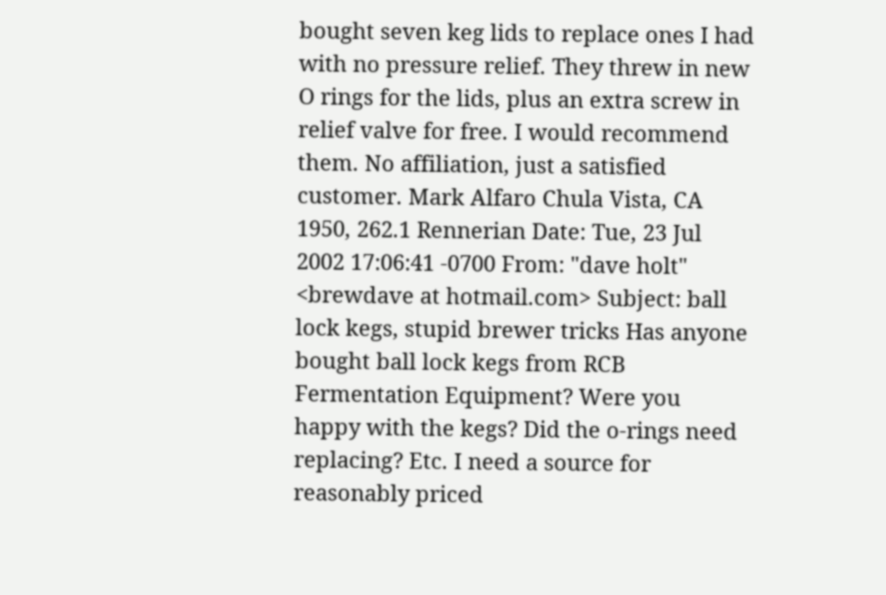bought seven keg lids to replace ones I had with no pressure relief. They threw in new O rings for the lids, plus an extra screw in relief valve for free. I would recommend them. No affiliation, just a satisfied customer. Mark Alfaro Chula Vista, CA 1950, 262.1 Rennerian Date: Tue, 23 Jul 2002 17:06:41 -0700 From: "dave holt" <brewdave at hotmail.com> Subject: ball lock kegs, stupid brewer tricks Has anyone bought ball lock kegs from RCB Fermentation Equipment? Were you happy with the kegs? Did the o-rings need replacing? Etc. I need a source for reasonably priced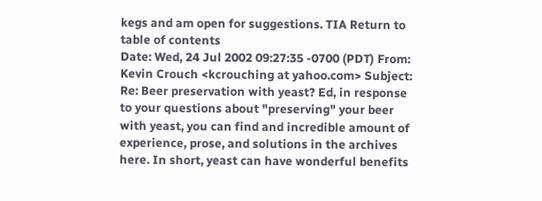kegs and am open for suggestions. TIA Return to table of contents
Date: Wed, 24 Jul 2002 09:27:35 -0700 (PDT) From: Kevin Crouch <kcrouching at yahoo.com> Subject: Re: Beer preservation with yeast? Ed, in response to your questions about "preserving" your beer with yeast, you can find and incredible amount of experience, prose, and solutions in the archives here. In short, yeast can have wonderful benefits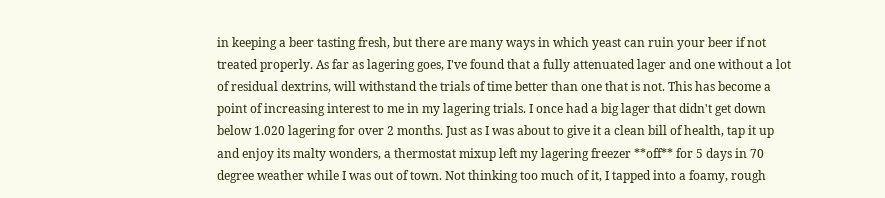in keeping a beer tasting fresh, but there are many ways in which yeast can ruin your beer if not treated properly. As far as lagering goes, I've found that a fully attenuated lager and one without a lot of residual dextrins, will withstand the trials of time better than one that is not. This has become a point of increasing interest to me in my lagering trials. I once had a big lager that didn't get down below 1.020 lagering for over 2 months. Just as I was about to give it a clean bill of health, tap it up and enjoy its malty wonders, a thermostat mixup left my lagering freezer **off** for 5 days in 70 degree weather while I was out of town. Not thinking too much of it, I tapped into a foamy, rough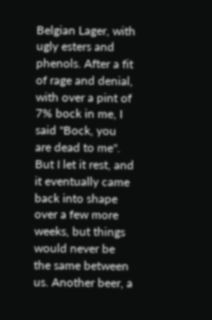Belgian Lager, with ugly esters and phenols. After a fit of rage and denial, with over a pint of 7% bock in me, I said "Bock, you are dead to me". But I let it rest, and it eventually came back into shape over a few more weeks, but things would never be the same between us. Another beer, a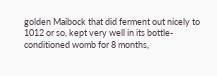golden Maibock that did ferment out nicely to 1012 or so, kept very well in its bottle-conditioned womb for 8 months,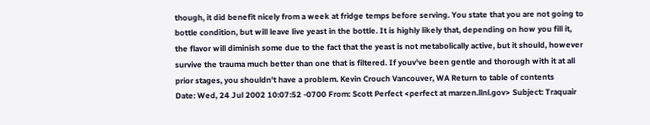though, it did benefit nicely from a week at fridge temps before serving. You state that you are not going to bottle condition, but will leave live yeast in the bottle. It is highly likely that, depending on how you fill it, the flavor will diminish some due to the fact that the yeast is not metabolically active, but it should, however survive the trauma much better than one that is filtered. If youv've been gentle and thorough with it at all prior stages, you shouldn't have a problem. Kevin Crouch Vancouver, WA Return to table of contents
Date: Wed, 24 Jul 2002 10:07:52 -0700 From: Scott Perfect <perfect at marzen.llnl.gov> Subject: Traquair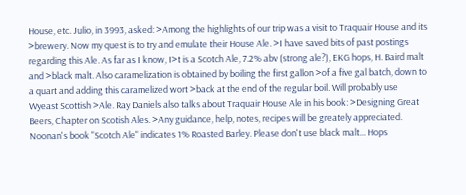House, etc. Julio, in 3993, asked: >Among the highlights of our trip was a visit to Traquair House and its >brewery. Now my quest is to try and emulate their House Ale. >I have saved bits of past postings regarding this Ale. As far as I know, I>t is a Scotch Ale, 7.2% abv (strong ale?), EKG hops, H. Baird malt and >black malt. Also caramelization is obtained by boiling the first gallon >of a five gal batch, down to a quart and adding this caramelized wort >back at the end of the regular boil. Will probably use Wyeast Scottish >Ale. Ray Daniels also talks about Traquair House Ale in his book: >Designing Great Beers, Chapter on Scotish Ales. >Any guidance, help, notes, recipes will be greately appreciated. Noonan's book "Scotch Ale" indicates 1% Roasted Barley. Please don't use black malt... Hops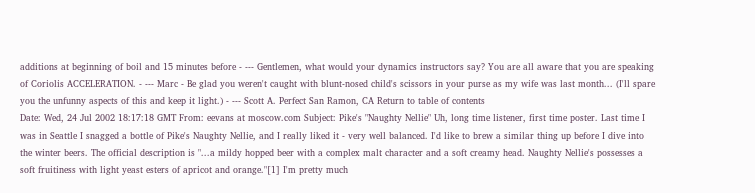additions at beginning of boil and 15 minutes before - --- Gentlemen, what would your dynamics instructors say? You are all aware that you are speaking of Coriolis ACCELERATION. - --- Marc - Be glad you weren't caught with blunt-nosed child's scissors in your purse as my wife was last month... (I'll spare you the unfunny aspects of this and keep it light.) - --- Scott A. Perfect San Ramon, CA Return to table of contents
Date: Wed, 24 Jul 2002 18:17:18 GMT From: eevans at moscow.com Subject: Pike's "Naughty Nellie" Uh, long time listener, first time poster. Last time I was in Seattle I snagged a bottle of Pike's Naughty Nellie, and I really liked it - very well balanced. I'd like to brew a similar thing up before I dive into the winter beers. The official description is "...a mildy hopped beer with a complex malt character and a soft creamy head. Naughty Nellie's possesses a soft fruitiness with light yeast esters of apricot and orange."[1] I'm pretty much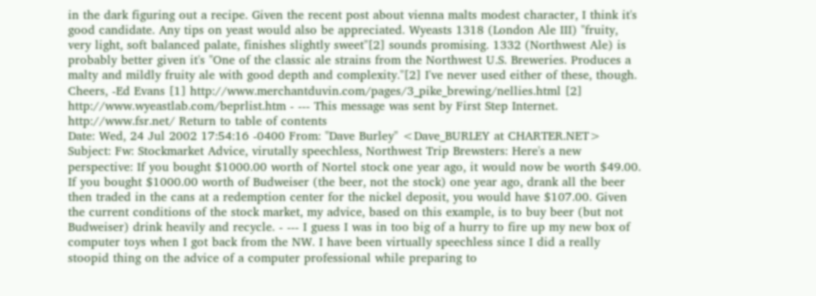in the dark figuring out a recipe. Given the recent post about vienna malts modest character, I think it's good candidate. Any tips on yeast would also be appreciated. Wyeasts 1318 (London Ale III) "fruity, very light, soft balanced palate, finishes slightly sweet"[2] sounds promising. 1332 (Northwest Ale) is probably better given it's "One of the classic ale strains from the Northwest U.S. Breweries. Produces a malty and mildly fruity ale with good depth and complexity."[2] I've never used either of these, though. Cheers, -Ed Evans [1] http://www.merchantduvin.com/pages/3_pike_brewing/nellies.html [2] http://www.wyeastlab.com/beprlist.htm - --- This message was sent by First Step Internet. http://www.fsr.net/ Return to table of contents
Date: Wed, 24 Jul 2002 17:54:16 -0400 From: "Dave Burley" <Dave_BURLEY at CHARTER.NET> Subject: Fw: Stockmarket Advice, virutally speechless, Northwest Trip Brewsters: Here's a new perspective: If you bought $1000.00 worth of Nortel stock one year ago, it would now be worth $49.00. If you bought $1000.00 worth of Budweiser (the beer, not the stock) one year ago, drank all the beer then traded in the cans at a redemption center for the nickel deposit, you would have $107.00. Given the current conditions of the stock market, my advice, based on this example, is to buy beer (but not Budweiser) drink heavily and recycle. - --- I guess I was in too big of a hurry to fire up my new box of computer toys when I got back from the NW. I have been virtually speechless since I did a really stoopid thing on the advice of a computer professional while preparing to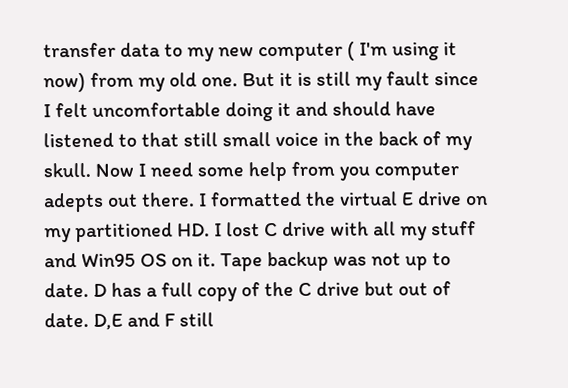transfer data to my new computer ( I'm using it now) from my old one. But it is still my fault since I felt uncomfortable doing it and should have listened to that still small voice in the back of my skull. Now I need some help from you computer adepts out there. I formatted the virtual E drive on my partitioned HD. I lost C drive with all my stuff and Win95 OS on it. Tape backup was not up to date. D has a full copy of the C drive but out of date. D,E and F still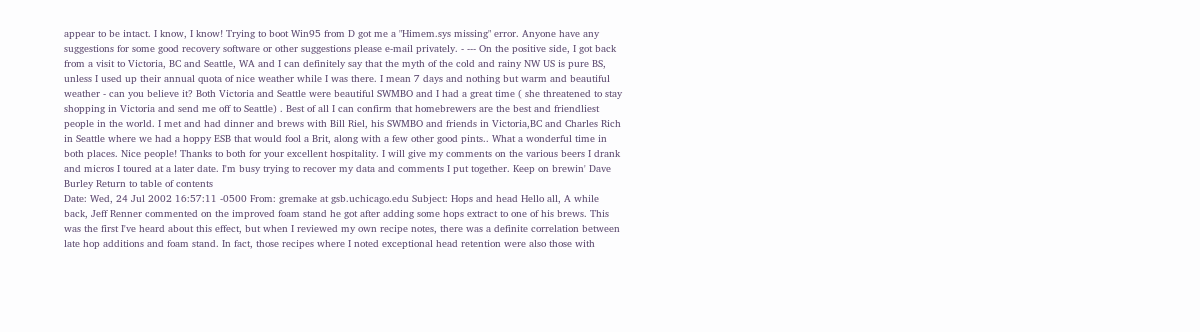appear to be intact. I know, I know! Trying to boot Win95 from D got me a "Himem.sys missing" error. Anyone have any suggestions for some good recovery software or other suggestions please e-mail privately. - --- On the positive side, I got back from a visit to Victoria, BC and Seattle, WA and I can definitely say that the myth of the cold and rainy NW US is pure BS, unless I used up their annual quota of nice weather while I was there. I mean 7 days and nothing but warm and beautiful weather - can you believe it? Both Victoria and Seattle were beautiful SWMBO and I had a great time ( she threatened to stay shopping in Victoria and send me off to Seattle) . Best of all I can confirm that homebrewers are the best and friendliest people in the world. I met and had dinner and brews with Bill Riel, his SWMBO and friends in Victoria,BC and Charles Rich in Seattle where we had a hoppy ESB that would fool a Brit, along with a few other good pints.. What a wonderful time in both places. Nice people! Thanks to both for your excellent hospitality. I will give my comments on the various beers I drank and micros I toured at a later date. I'm busy trying to recover my data and comments I put together. Keep on brewin' Dave Burley Return to table of contents
Date: Wed, 24 Jul 2002 16:57:11 -0500 From: gremake at gsb.uchicago.edu Subject: Hops and head Hello all, A while back, Jeff Renner commented on the improved foam stand he got after adding some hops extract to one of his brews. This was the first I've heard about this effect, but when I reviewed my own recipe notes, there was a definite correlation between late hop additions and foam stand. In fact, those recipes where I noted exceptional head retention were also those with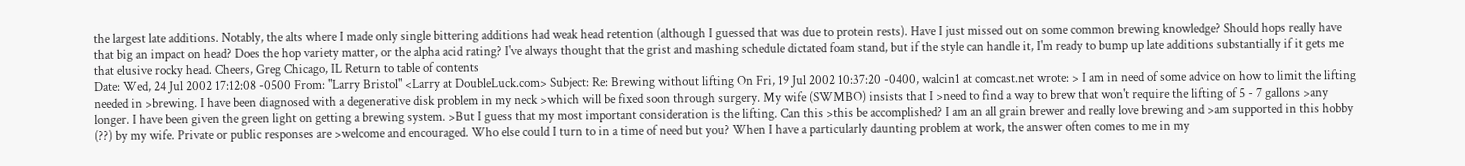the largest late additions. Notably, the alts where I made only single bittering additions had weak head retention (although I guessed that was due to protein rests). Have I just missed out on some common brewing knowledge? Should hops really have that big an impact on head? Does the hop variety matter, or the alpha acid rating? I've always thought that the grist and mashing schedule dictated foam stand, but if the style can handle it, I'm ready to bump up late additions substantially if it gets me that elusive rocky head. Cheers, Greg Chicago, IL Return to table of contents
Date: Wed, 24 Jul 2002 17:12:08 -0500 From: "Larry Bristol" <Larry at DoubleLuck.com> Subject: Re: Brewing without lifting On Fri, 19 Jul 2002 10:37:20 -0400, walcin1 at comcast.net wrote: > I am in need of some advice on how to limit the lifting needed in >brewing. I have been diagnosed with a degenerative disk problem in my neck >which will be fixed soon through surgery. My wife (SWMBO) insists that I >need to find a way to brew that won't require the lifting of 5 - 7 gallons >any longer. I have been given the green light on getting a brewing system. >But I guess that my most important consideration is the lifting. Can this >this be accomplished? I am an all grain brewer and really love brewing and >am supported in this hobby (??) by my wife. Private or public responses are >welcome and encouraged. Who else could I turn to in a time of need but you? When I have a particularly daunting problem at work, the answer often comes to me in my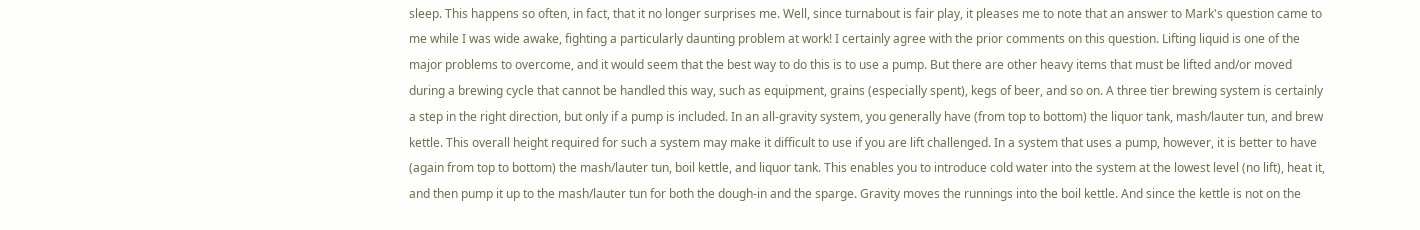sleep. This happens so often, in fact, that it no longer surprises me. Well, since turnabout is fair play, it pleases me to note that an answer to Mark's question came to me while I was wide awake, fighting a particularly daunting problem at work! I certainly agree with the prior comments on this question. Lifting liquid is one of the major problems to overcome, and it would seem that the best way to do this is to use a pump. But there are other heavy items that must be lifted and/or moved during a brewing cycle that cannot be handled this way, such as equipment, grains (especially spent), kegs of beer, and so on. A three tier brewing system is certainly a step in the right direction, but only if a pump is included. In an all-gravity system, you generally have (from top to bottom) the liquor tank, mash/lauter tun, and brew kettle. This overall height required for such a system may make it difficult to use if you are lift challenged. In a system that uses a pump, however, it is better to have (again from top to bottom) the mash/lauter tun, boil kettle, and liquor tank. This enables you to introduce cold water into the system at the lowest level (no lift), heat it, and then pump it up to the mash/lauter tun for both the dough-in and the sparge. Gravity moves the runnings into the boil kettle. And since the kettle is not on the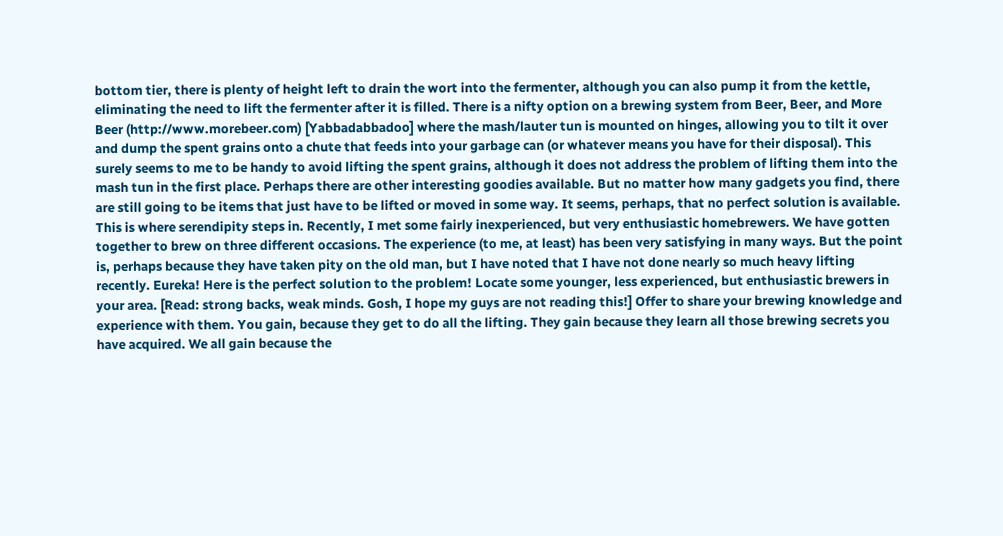bottom tier, there is plenty of height left to drain the wort into the fermenter, although you can also pump it from the kettle, eliminating the need to lift the fermenter after it is filled. There is a nifty option on a brewing system from Beer, Beer, and More Beer (http://www.morebeer.com) [Yabbadabbadoo] where the mash/lauter tun is mounted on hinges, allowing you to tilt it over and dump the spent grains onto a chute that feeds into your garbage can (or whatever means you have for their disposal). This surely seems to me to be handy to avoid lifting the spent grains, although it does not address the problem of lifting them into the mash tun in the first place. Perhaps there are other interesting goodies available. But no matter how many gadgets you find, there are still going to be items that just have to be lifted or moved in some way. It seems, perhaps, that no perfect solution is available. This is where serendipity steps in. Recently, I met some fairly inexperienced, but very enthusiastic homebrewers. We have gotten together to brew on three different occasions. The experience (to me, at least) has been very satisfying in many ways. But the point is, perhaps because they have taken pity on the old man, but I have noted that I have not done nearly so much heavy lifting recently. Eureka! Here is the perfect solution to the problem! Locate some younger, less experienced, but enthusiastic brewers in your area. [Read: strong backs, weak minds. Gosh, I hope my guys are not reading this!] Offer to share your brewing knowledge and experience with them. You gain, because they get to do all the lifting. They gain because they learn all those brewing secrets you have acquired. We all gain because the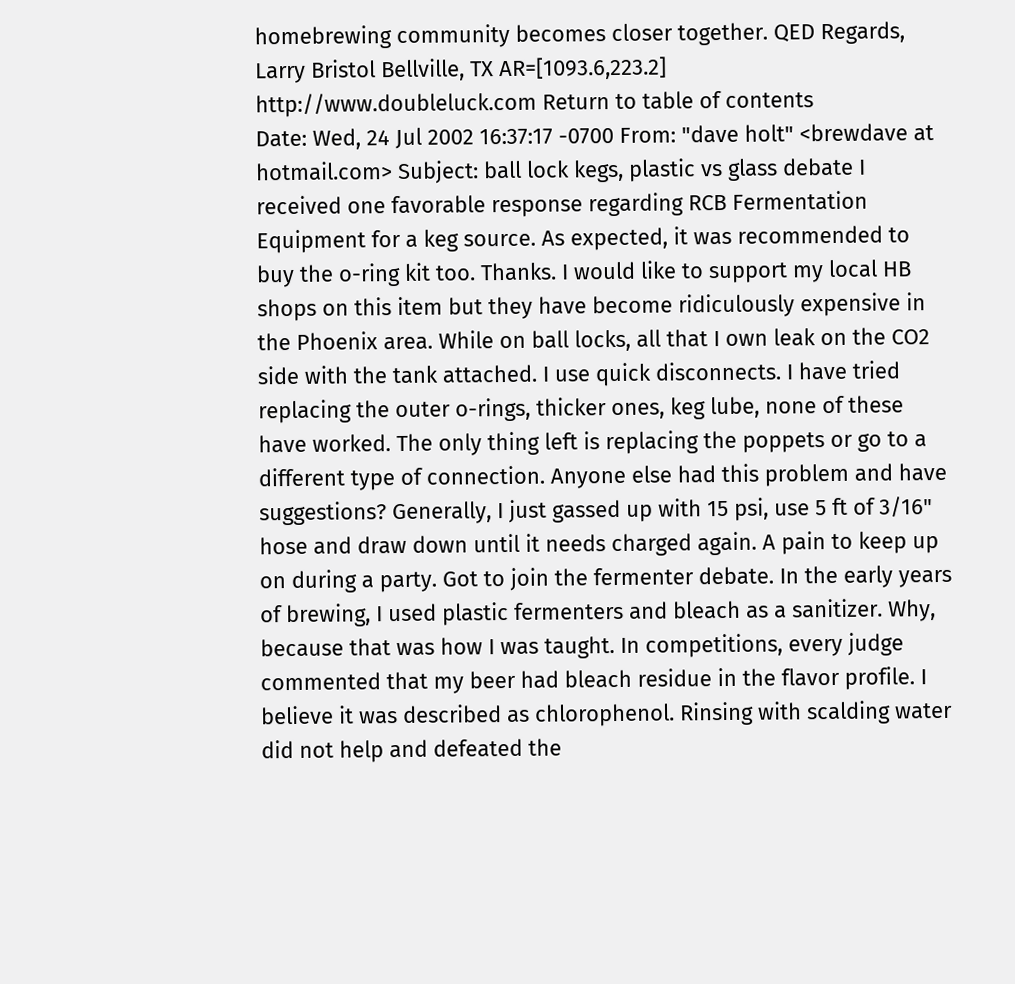homebrewing community becomes closer together. QED Regards, Larry Bristol Bellville, TX AR=[1093.6,223.2] http://www.doubleluck.com Return to table of contents
Date: Wed, 24 Jul 2002 16:37:17 -0700 From: "dave holt" <brewdave at hotmail.com> Subject: ball lock kegs, plastic vs glass debate I received one favorable response regarding RCB Fermentation Equipment for a keg source. As expected, it was recommended to buy the o-ring kit too. Thanks. I would like to support my local HB shops on this item but they have become ridiculously expensive in the Phoenix area. While on ball locks, all that I own leak on the CO2 side with the tank attached. I use quick disconnects. I have tried replacing the outer o-rings, thicker ones, keg lube, none of these have worked. The only thing left is replacing the poppets or go to a different type of connection. Anyone else had this problem and have suggestions? Generally, I just gassed up with 15 psi, use 5 ft of 3/16" hose and draw down until it needs charged again. A pain to keep up on during a party. Got to join the fermenter debate. In the early years of brewing, I used plastic fermenters and bleach as a sanitizer. Why, because that was how I was taught. In competitions, every judge commented that my beer had bleach residue in the flavor profile. I believe it was described as chlorophenol. Rinsing with scalding water did not help and defeated the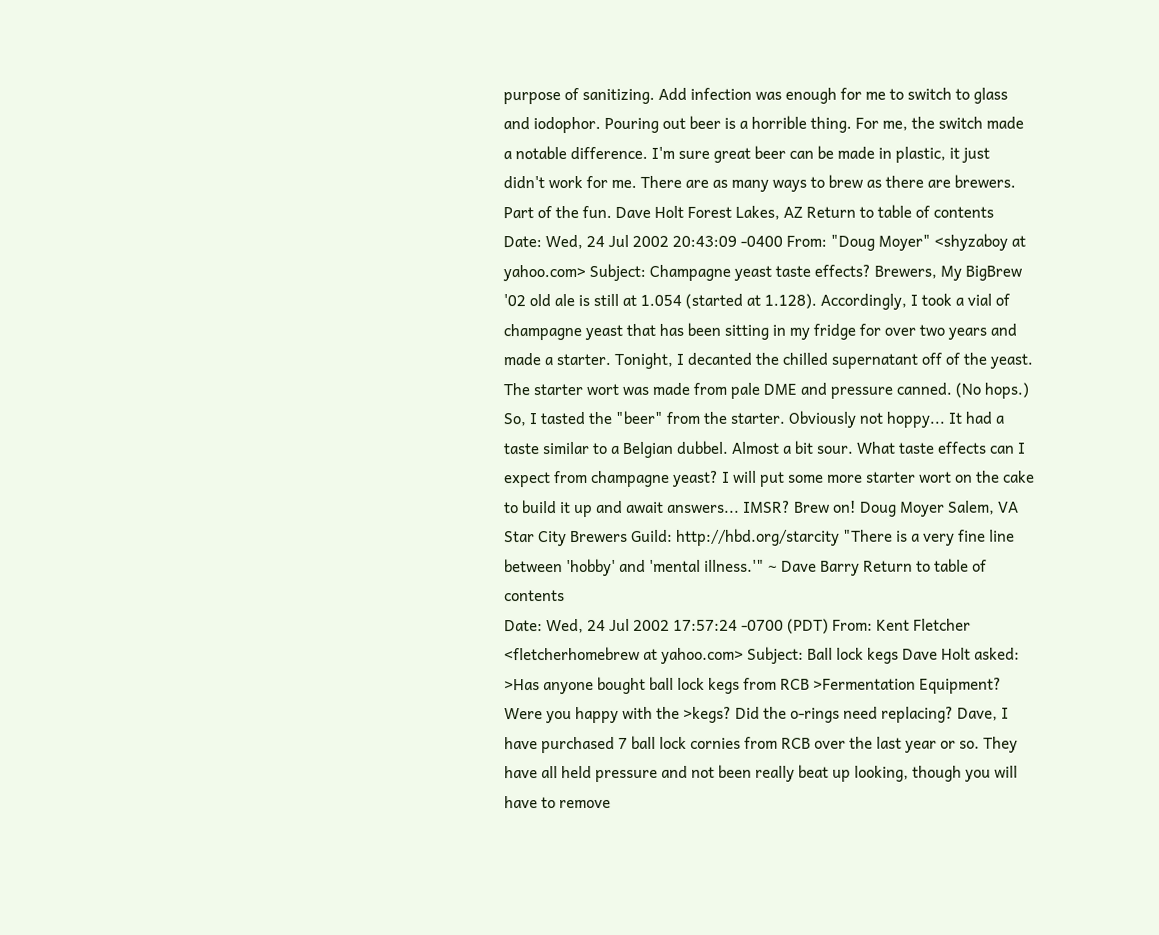purpose of sanitizing. Add infection was enough for me to switch to glass and iodophor. Pouring out beer is a horrible thing. For me, the switch made a notable difference. I'm sure great beer can be made in plastic, it just didn't work for me. There are as many ways to brew as there are brewers. Part of the fun. Dave Holt Forest Lakes, AZ Return to table of contents
Date: Wed, 24 Jul 2002 20:43:09 -0400 From: "Doug Moyer" <shyzaboy at yahoo.com> Subject: Champagne yeast taste effects? Brewers, My BigBrew '02 old ale is still at 1.054 (started at 1.128). Accordingly, I took a vial of champagne yeast that has been sitting in my fridge for over two years and made a starter. Tonight, I decanted the chilled supernatant off of the yeast. The starter wort was made from pale DME and pressure canned. (No hops.) So, I tasted the "beer" from the starter. Obviously not hoppy... It had a taste similar to a Belgian dubbel. Almost a bit sour. What taste effects can I expect from champagne yeast? I will put some more starter wort on the cake to build it up and await answers... IMSR? Brew on! Doug Moyer Salem, VA Star City Brewers Guild: http://hbd.org/starcity "There is a very fine line between 'hobby' and 'mental illness.'" ~ Dave Barry Return to table of contents
Date: Wed, 24 Jul 2002 17:57:24 -0700 (PDT) From: Kent Fletcher <fletcherhomebrew at yahoo.com> Subject: Ball lock kegs Dave Holt asked: >Has anyone bought ball lock kegs from RCB >Fermentation Equipment? Were you happy with the >kegs? Did the o-rings need replacing? Dave, I have purchased 7 ball lock cornies from RCB over the last year or so. They have all held pressure and not been really beat up looking, though you will have to remove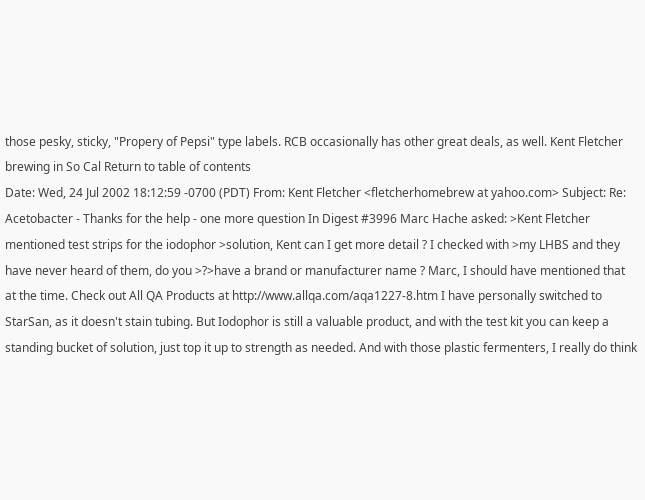those pesky, sticky, "Propery of Pepsi" type labels. RCB occasionally has other great deals, as well. Kent Fletcher brewing in So Cal Return to table of contents
Date: Wed, 24 Jul 2002 18:12:59 -0700 (PDT) From: Kent Fletcher <fletcherhomebrew at yahoo.com> Subject: Re: Acetobacter - Thanks for the help - one more question In Digest #3996 Marc Hache asked: >Kent Fletcher mentioned test strips for the iodophor >solution, Kent can I get more detail ? I checked with >my LHBS and they have never heard of them, do you >?>have a brand or manufacturer name ? Marc, I should have mentioned that at the time. Check out All QA Products at http://www.allqa.com/aqa1227-8.htm I have personally switched to StarSan, as it doesn't stain tubing. But Iodophor is still a valuable product, and with the test kit you can keep a standing bucket of solution, just top it up to strength as needed. And with those plastic fermenters, I really do think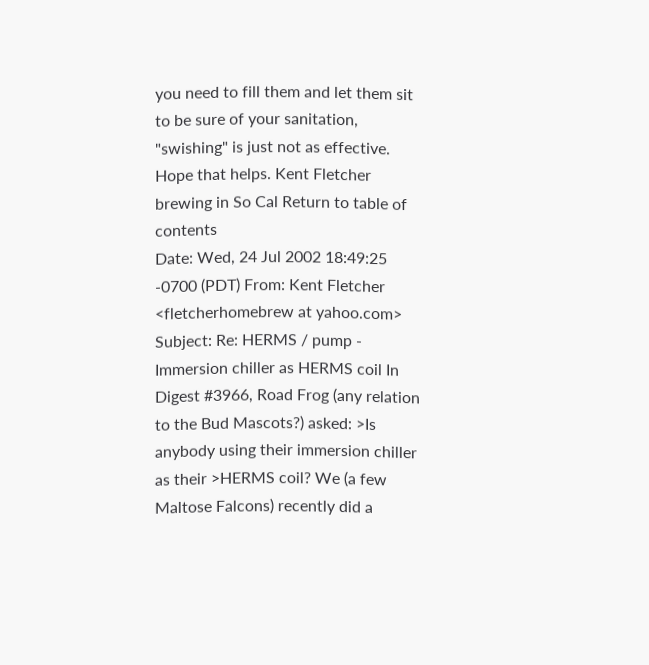you need to fill them and let them sit to be sure of your sanitation, "swishing" is just not as effective. Hope that helps. Kent Fletcher brewing in So Cal Return to table of contents
Date: Wed, 24 Jul 2002 18:49:25 -0700 (PDT) From: Kent Fletcher <fletcherhomebrew at yahoo.com> Subject: Re: HERMS / pump - Immersion chiller as HERMS coil In Digest #3966, Road Frog (any relation to the Bud Mascots?) asked: >Is anybody using their immersion chiller as their >HERMS coil? We (a few Maltose Falcons) recently did a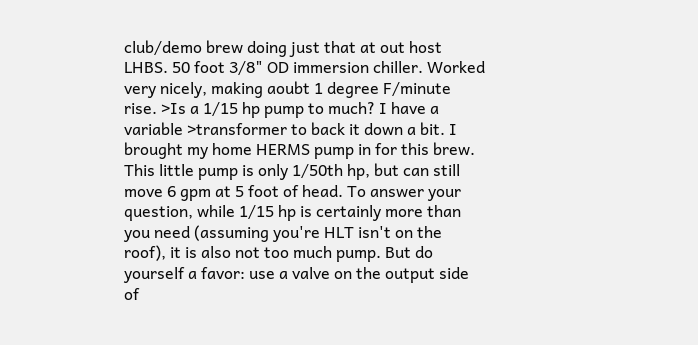club/demo brew doing just that at out host LHBS. 50 foot 3/8" OD immersion chiller. Worked very nicely, making aoubt 1 degree F/minute rise. >Is a 1/15 hp pump to much? I have a variable >transformer to back it down a bit. I brought my home HERMS pump in for this brew. This little pump is only 1/50th hp, but can still move 6 gpm at 5 foot of head. To answer your question, while 1/15 hp is certainly more than you need (assuming you're HLT isn't on the roof), it is also not too much pump. But do yourself a favor: use a valve on the output side of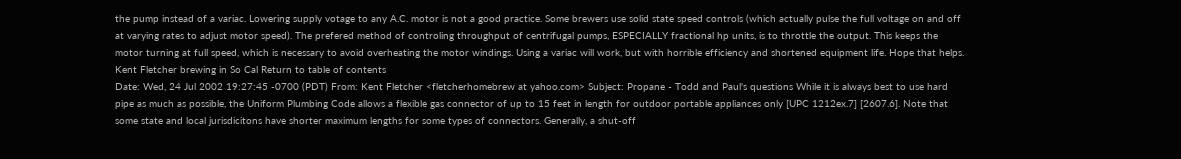the pump instead of a variac. Lowering supply votage to any A.C. motor is not a good practice. Some brewers use solid state speed controls (which actually pulse the full voltage on and off at varying rates to adjust motor speed). The prefered method of controling throughput of centrifugal pumps, ESPECIALLY fractional hp units, is to throttle the output. This keeps the motor turning at full speed, which is necessary to avoid overheating the motor windings. Using a variac will work, but with horrible efficiency and shortened equipment life. Hope that helps. Kent Fletcher brewing in So Cal Return to table of contents
Date: Wed, 24 Jul 2002 19:27:45 -0700 (PDT) From: Kent Fletcher <fletcherhomebrew at yahoo.com> Subject: Propane - Todd and Paul's questions While it is always best to use hard pipe as much as possible, the Uniform Plumbing Code allows a flexible gas connector of up to 15 feet in length for outdoor portable appliances only [UPC 1212ex.7] [2607.6]. Note that some state and local jurisdicitons have shorter maximum lengths for some types of connectors. Generally, a shut-off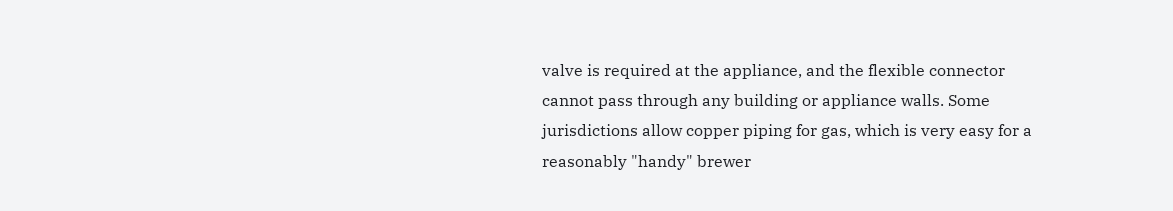valve is required at the appliance, and the flexible connector cannot pass through any building or appliance walls. Some jurisdictions allow copper piping for gas, which is very easy for a reasonably "handy" brewer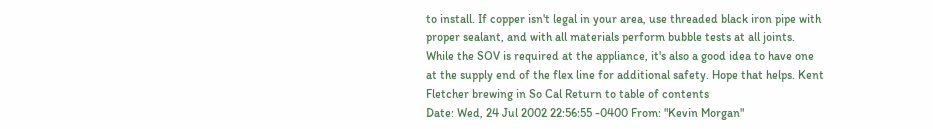to install. If copper isn't legal in your area, use threaded black iron pipe with proper sealant, and with all materials perform bubble tests at all joints. While the SOV is required at the appliance, it's also a good idea to have one at the supply end of the flex line for additional safety. Hope that helps. Kent Fletcher brewing in So Cal Return to table of contents
Date: Wed, 24 Jul 2002 22:56:55 -0400 From: "Kevin Morgan"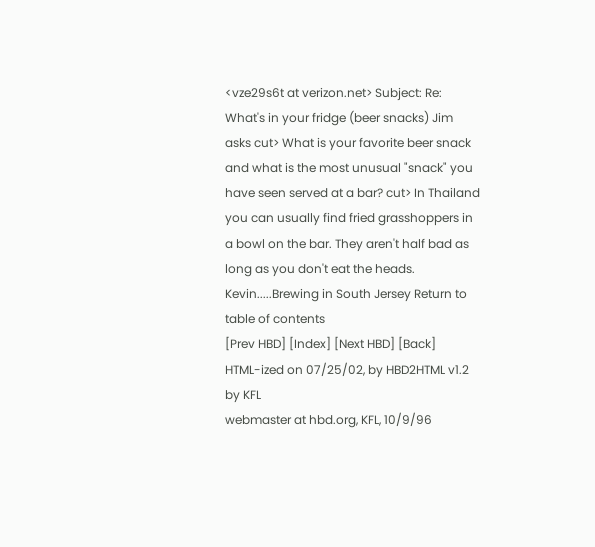<vze29s6t at verizon.net> Subject: Re: What's in your fridge (beer snacks) Jim asks cut> What is your favorite beer snack and what is the most unusual "snack" you have seen served at a bar? cut> In Thailand you can usually find fried grasshoppers in a bowl on the bar. They aren't half bad as long as you don't eat the heads. Kevin.....Brewing in South Jersey Return to table of contents
[Prev HBD] [Index] [Next HBD] [Back]
HTML-ized on 07/25/02, by HBD2HTML v1.2 by KFL
webmaster at hbd.org, KFL, 10/9/96